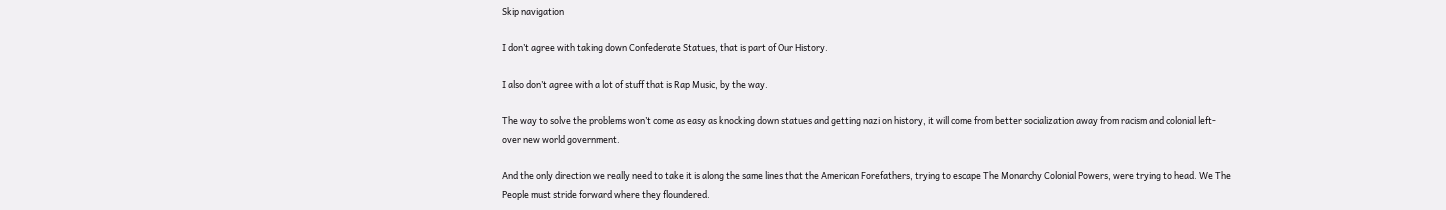Skip navigation

I don’t agree with taking down Confederate Statues, that is part of Our History.

I also don’t agree with a lot of stuff that is Rap Music, by the way.

The way to solve the problems won’t come as easy as knocking down statues and getting nazi on history, it will come from better socialization away from racism and colonial left-over new world government.

And the only direction we really need to take it is along the same lines that the American Forefathers, trying to escape The Monarchy Colonial Powers, were trying to head. We The People must stride forward where they floundered.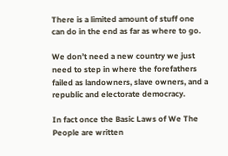There is a limited amount of stuff one can do in the end as far as where to go.

We don’t need a new country we just need to step in where the forefathers failed as landowners, slave owners, and a republic and electorate democracy.

In fact once the Basic Laws of We The People are written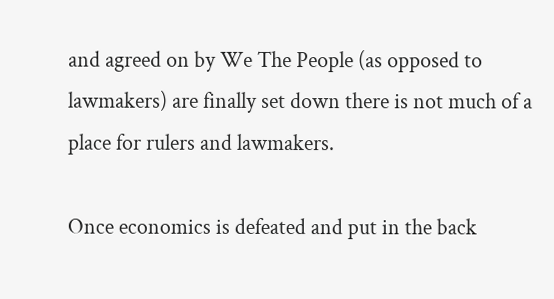and agreed on by We The People (as opposed to lawmakers) are finally set down there is not much of a place for rulers and lawmakers.

Once economics is defeated and put in the back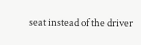seat instead of the driver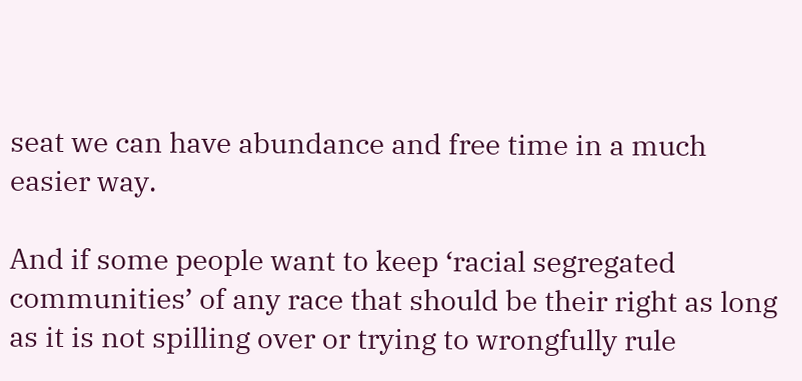seat we can have abundance and free time in a much easier way.

And if some people want to keep ‘racial segregated communities’ of any race that should be their right as long as it is not spilling over or trying to wrongfully rule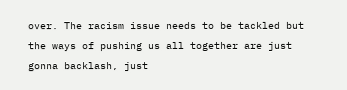over. The racism issue needs to be tackled but the ways of pushing us all together are just gonna backlash, just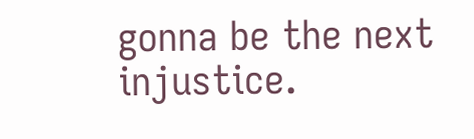gonna be the next injustice.